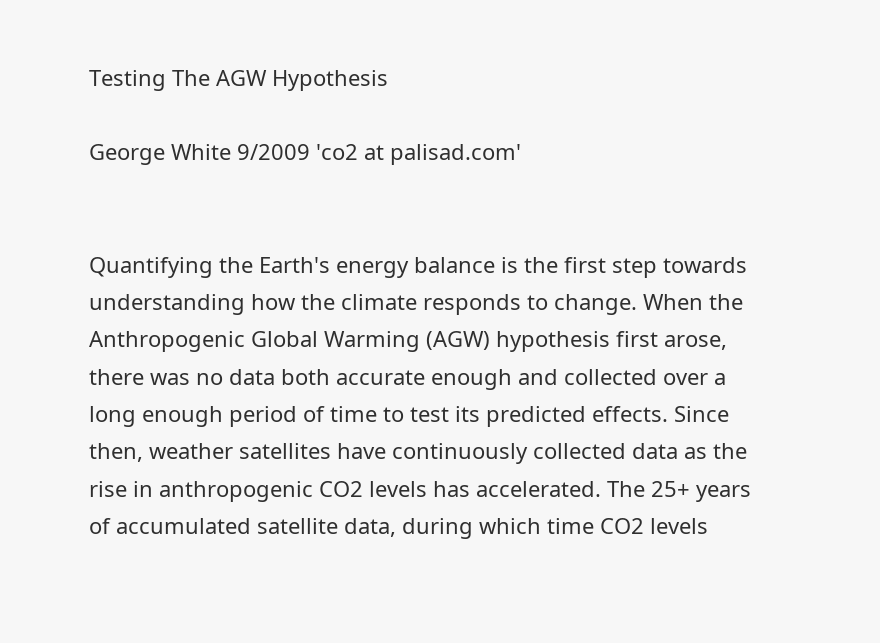Testing The AGW Hypothesis

George White 9/2009 'co2 at palisad.com'


Quantifying the Earth's energy balance is the first step towards understanding how the climate responds to change. When the Anthropogenic Global Warming (AGW) hypothesis first arose, there was no data both accurate enough and collected over a long enough period of time to test its predicted effects. Since then, weather satellites have continuously collected data as the rise in anthropogenic CO2 levels has accelerated. The 25+ years of accumulated satellite data, during which time CO2 levels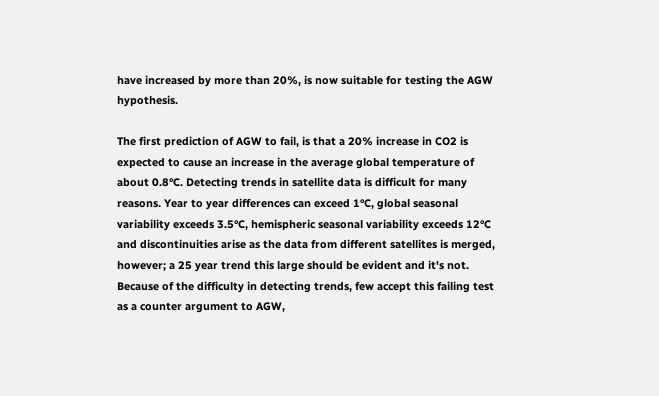have increased by more than 20%, is now suitable for testing the AGW hypothesis.

The first prediction of AGW to fail, is that a 20% increase in CO2 is expected to cause an increase in the average global temperature of about 0.8°C. Detecting trends in satellite data is difficult for many reasons. Year to year differences can exceed 1°C, global seasonal variability exceeds 3.5°C, hemispheric seasonal variability exceeds 12°C and discontinuities arise as the data from different satellites is merged, however; a 25 year trend this large should be evident and it's not. Because of the difficulty in detecting trends, few accept this failing test as a counter argument to AGW,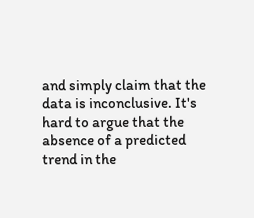and simply claim that the data is inconclusive. It's hard to argue that the absence of a predicted trend in the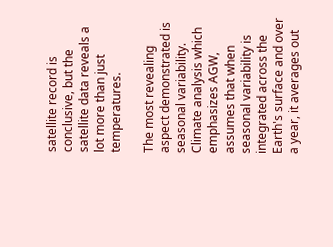satellite record is conclusive, but the satellite data reveals a lot more than just temperatures.

The most revealing aspect demonstrated is seasonal variability. Climate analysis which emphasizes AGW, assumes that when seasonal variability is integrated across the Earth's surface and over a year, it averages out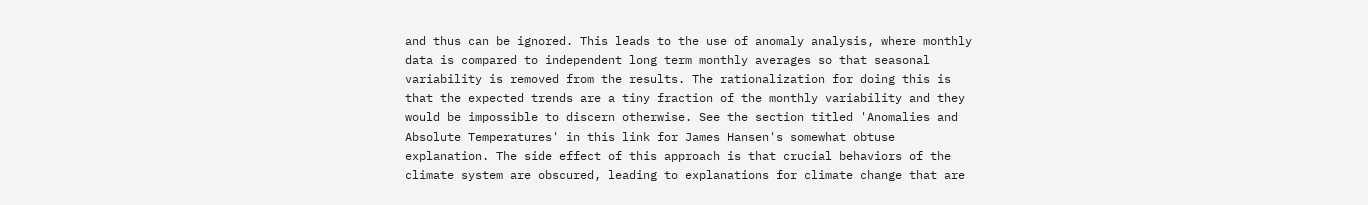and thus can be ignored. This leads to the use of anomaly analysis, where monthly data is compared to independent long term monthly averages so that seasonal variability is removed from the results. The rationalization for doing this is that the expected trends are a tiny fraction of the monthly variability and they would be impossible to discern otherwise. See the section titled 'Anomalies and Absolute Temperatures' in this link for James Hansen's somewhat obtuse explanation. The side effect of this approach is that crucial behaviors of the climate system are obscured, leading to explanations for climate change that are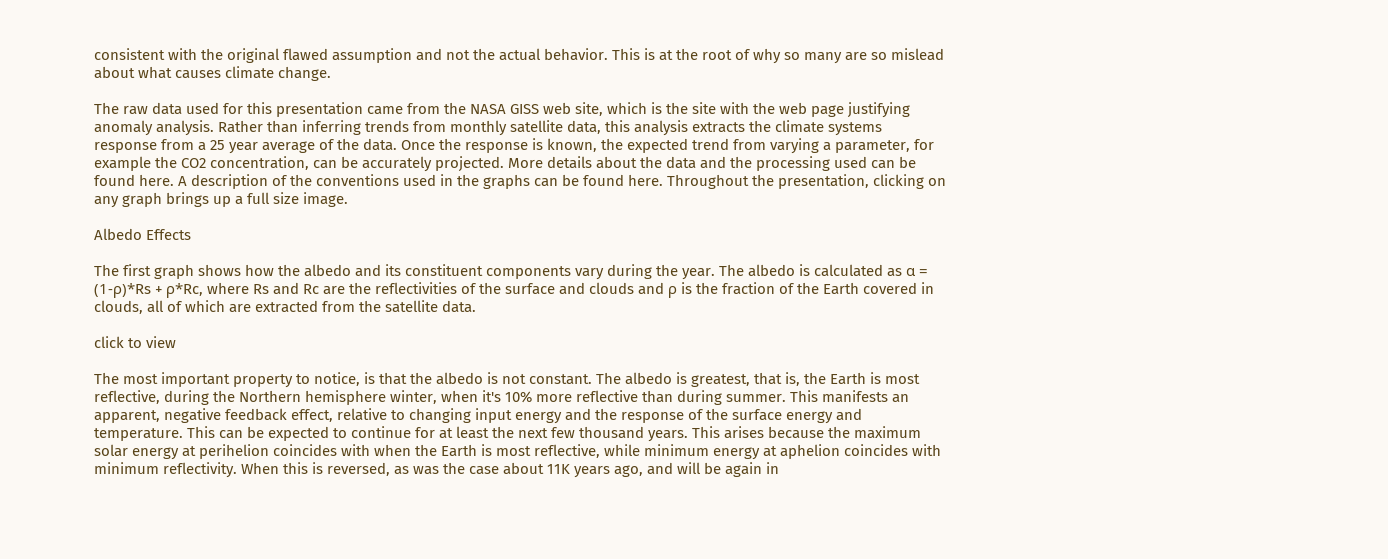consistent with the original flawed assumption and not the actual behavior. This is at the root of why so many are so mislead about what causes climate change.

The raw data used for this presentation came from the NASA GISS web site, which is the site with the web page justifying anomaly analysis. Rather than inferring trends from monthly satellite data, this analysis extracts the climate systems response from a 25 year average of the data. Once the response is known, the expected trend from varying a parameter, for example the CO2 concentration, can be accurately projected. More details about the data and the processing used can be found here. A description of the conventions used in the graphs can be found here. Throughout the presentation, clicking on any graph brings up a full size image.

Albedo Effects

The first graph shows how the albedo and its constituent components vary during the year. The albedo is calculated as α = (1-ρ)*Rs + ρ*Rc, where Rs and Rc are the reflectivities of the surface and clouds and ρ is the fraction of the Earth covered in clouds, all of which are extracted from the satellite data.

click to view

The most important property to notice, is that the albedo is not constant. The albedo is greatest, that is, the Earth is most reflective, during the Northern hemisphere winter, when it's 10% more reflective than during summer. This manifests an apparent, negative feedback effect, relative to changing input energy and the response of the surface energy and temperature. This can be expected to continue for at least the next few thousand years. This arises because the maximum solar energy at perihelion coincides with when the Earth is most reflective, while minimum energy at aphelion coincides with minimum reflectivity. When this is reversed, as was the case about 11K years ago, and will be again in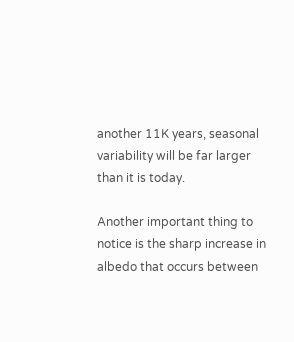another 11K years, seasonal variability will be far larger than it is today.

Another important thing to notice is the sharp increase in albedo that occurs between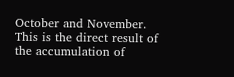October and November. This is the direct result of the accumulation of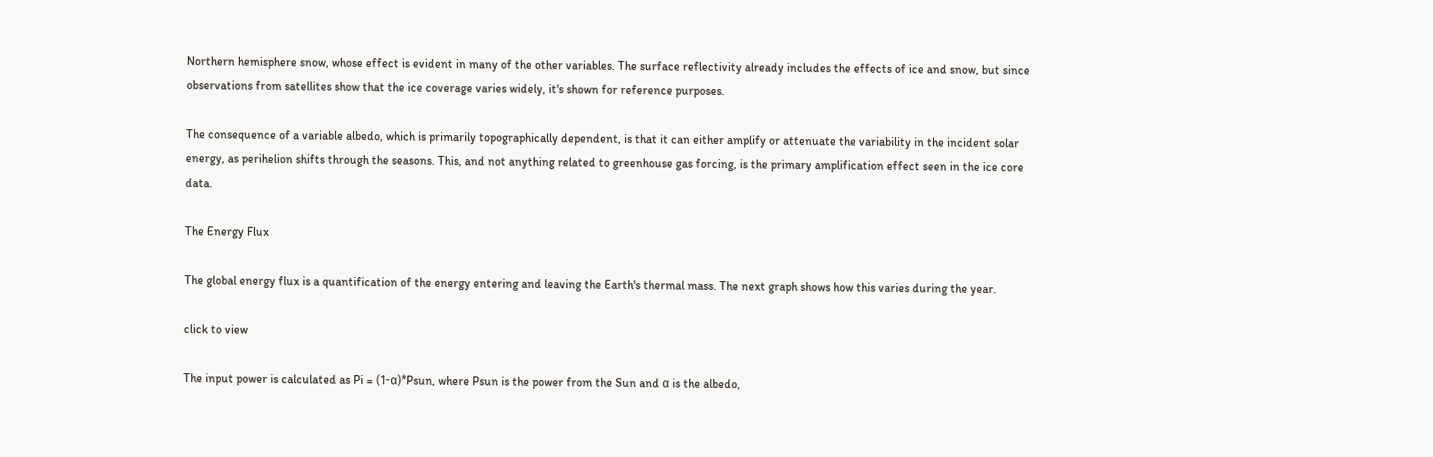Northern hemisphere snow, whose effect is evident in many of the other variables. The surface reflectivity already includes the effects of ice and snow, but since observations from satellites show that the ice coverage varies widely, it's shown for reference purposes.

The consequence of a variable albedo, which is primarily topographically dependent, is that it can either amplify or attenuate the variability in the incident solar energy, as perihelion shifts through the seasons. This, and not anything related to greenhouse gas forcing, is the primary amplification effect seen in the ice core data.

The Energy Flux

The global energy flux is a quantification of the energy entering and leaving the Earth's thermal mass. The next graph shows how this varies during the year.

click to view

The input power is calculated as Pi = (1-α)*Psun, where Psun is the power from the Sun and α is the albedo,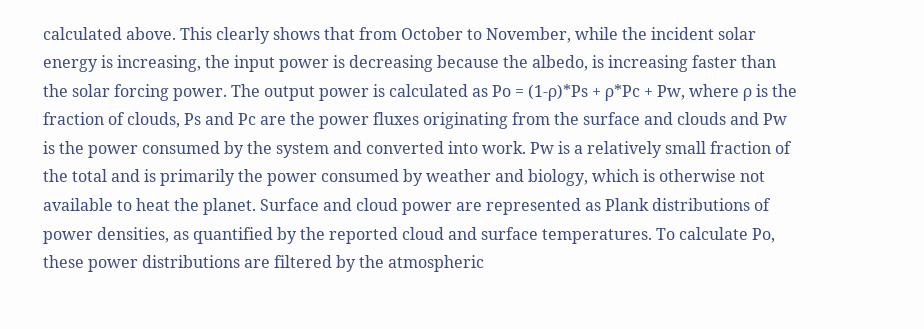calculated above. This clearly shows that from October to November, while the incident solar energy is increasing, the input power is decreasing because the albedo, is increasing faster than the solar forcing power. The output power is calculated as Po = (1-ρ)*Ps + ρ*Pc + Pw, where ρ is the fraction of clouds, Ps and Pc are the power fluxes originating from the surface and clouds and Pw is the power consumed by the system and converted into work. Pw is a relatively small fraction of the total and is primarily the power consumed by weather and biology, which is otherwise not available to heat the planet. Surface and cloud power are represented as Plank distributions of power densities, as quantified by the reported cloud and surface temperatures. To calculate Po, these power distributions are filtered by the atmospheric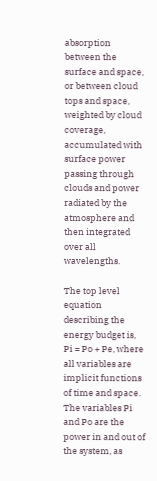absorption between the surface and space, or between cloud tops and space, weighted by cloud coverage, accumulated with surface power passing through clouds and power radiated by the atmosphere and then integrated over all wavelengths.

The top level equation describing the energy budget is, Pi = Po + Pe, where all variables are implicit functions of time and space. The variables Pi and Po are the power in and out of the system, as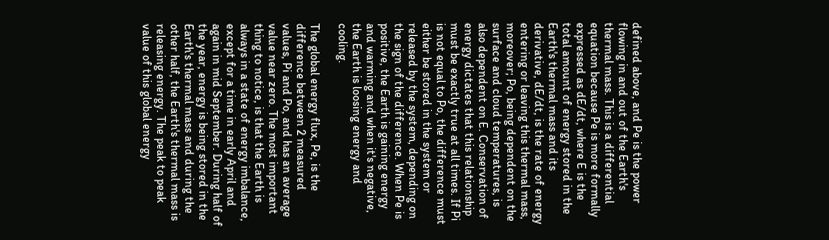defined above, and Pe is the power flowing in and out of the Earth's thermal mass. This is a differential equation because Pe is more formally expressed as dE/dt, where E is the total amount of energy stored in the Earth's thermal mass and its derivative, dE/dt, is the rate of energy entering or leaving this thermal mass, moreover; Po, being dependent on the surface and cloud temperatures, is also dependent on E. Conservation of energy dictates that this relationship must be exactly true at all times. If Pi is not equal to Po, the difference must either be stored in the system or released by the system, depending on the sign of the difference. When Pe is positive, the Earth is gaining energy and warming and when it's negative, the Earth is loosing energy and cooling.

The global energy flux, Pe, is the difference between 2 measured values, Pi and Po, and has an average value near zero. The most important thing to notice, is that the Earth is always in a state of energy imbalance, except for a time in early April and again in mid September. During half of the year, energy is being stored in the Earth's thermal mass and during the other half, the Earth's thermal mass is releasing energy. The peak to peak value of this global energy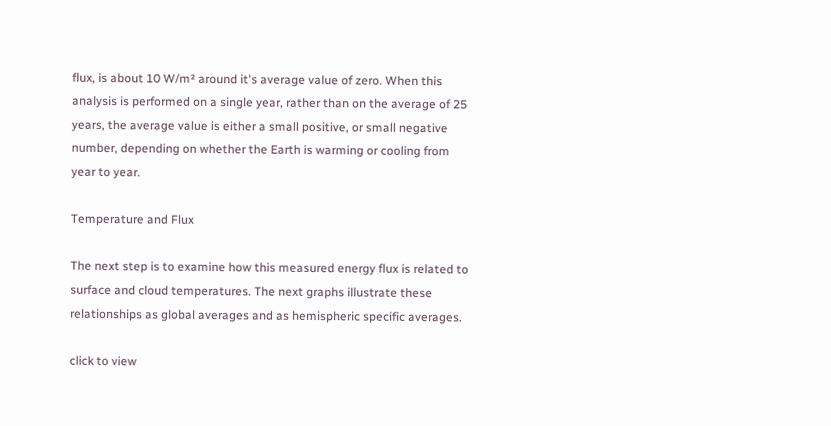flux, is about 10 W/m² around it's average value of zero. When this analysis is performed on a single year, rather than on the average of 25 years, the average value is either a small positive, or small negative number, depending on whether the Earth is warming or cooling from year to year.

Temperature and Flux

The next step is to examine how this measured energy flux is related to surface and cloud temperatures. The next graphs illustrate these relationships as global averages and as hemispheric specific averages.

click to view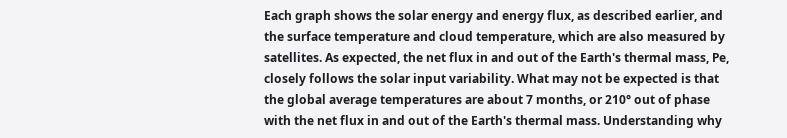Each graph shows the solar energy and energy flux, as described earlier, and the surface temperature and cloud temperature, which are also measured by satellites. As expected, the net flux in and out of the Earth's thermal mass, Pe, closely follows the solar input variability. What may not be expected is that the global average temperatures are about 7 months, or 210° out of phase with the net flux in and out of the Earth's thermal mass. Understanding why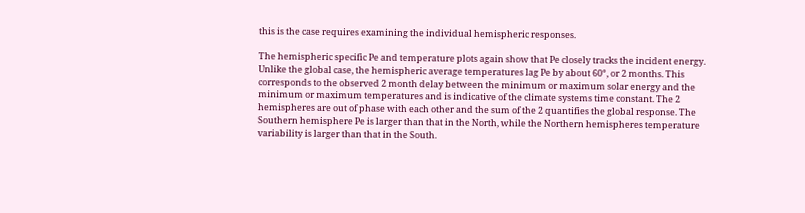this is the case requires examining the individual hemispheric responses.

The hemispheric specific Pe and temperature plots again show that Pe closely tracks the incident energy. Unlike the global case, the hemispheric average temperatures lag Pe by about 60°, or 2 months. This corresponds to the observed 2 month delay between the minimum or maximum solar energy and the minimum or maximum temperatures and is indicative of the climate systems time constant. The 2 hemispheres are out of phase with each other and the sum of the 2 quantifies the global response. The Southern hemisphere Pe is larger than that in the North, while the Northern hemispheres temperature variability is larger than that in the South.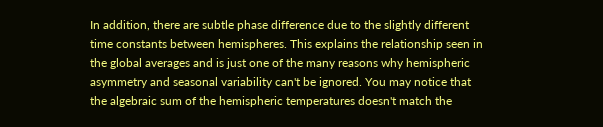In addition, there are subtle phase difference due to the slightly different time constants between hemispheres. This explains the relationship seen in the global averages and is just one of the many reasons why hemispheric asymmetry and seasonal variability can't be ignored. You may notice that the algebraic sum of the hemispheric temperatures doesn't match the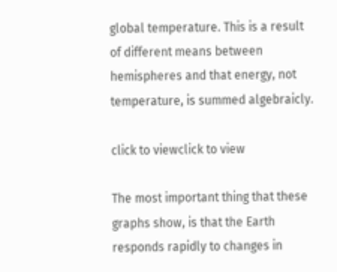global temperature. This is a result of different means between hemispheres and that energy, not temperature, is summed algebraicly.

click to viewclick to view

The most important thing that these graphs show, is that the Earth responds rapidly to changes in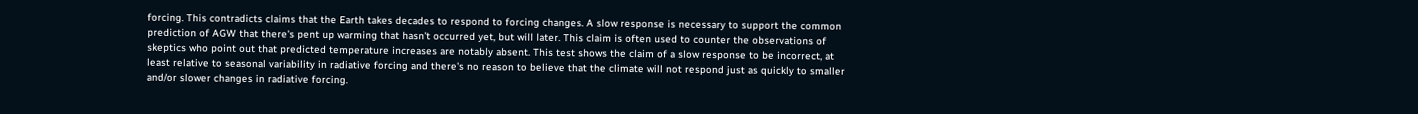forcing. This contradicts claims that the Earth takes decades to respond to forcing changes. A slow response is necessary to support the common prediction of AGW that there's pent up warming that hasn't occurred yet, but will later. This claim is often used to counter the observations of skeptics who point out that predicted temperature increases are notably absent. This test shows the claim of a slow response to be incorrect, at least relative to seasonal variability in radiative forcing and there's no reason to believe that the climate will not respond just as quickly to smaller and/or slower changes in radiative forcing.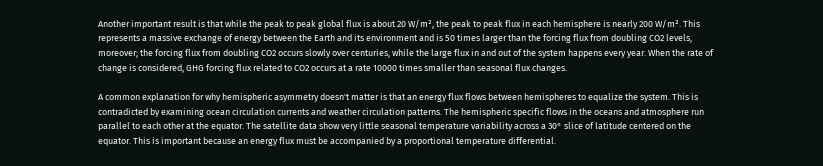Another important result is that while the peak to peak global flux is about 20 W/m², the peak to peak flux in each hemisphere is nearly 200 W/m². This represents a massive exchange of energy between the Earth and its environment and is 50 times larger than the forcing flux from doubling CO2 levels, moreover; the forcing flux from doubling CO2 occurs slowly over centuries, while the large flux in and out of the system happens every year. When the rate of change is considered, GHG forcing flux related to CO2 occurs at a rate 10000 times smaller than seasonal flux changes.

A common explanation for why hemispheric asymmetry doesn't matter is that an energy flux flows between hemispheres to equalize the system. This is contradicted by examining ocean circulation currents and weather circulation patterns. The hemispheric specific flows in the oceans and atmosphere run parallel to each other at the equator. The satellite data show very little seasonal temperature variability across a 30° slice of latitude centered on the equator. This is important because an energy flux must be accompanied by a proportional temperature differential.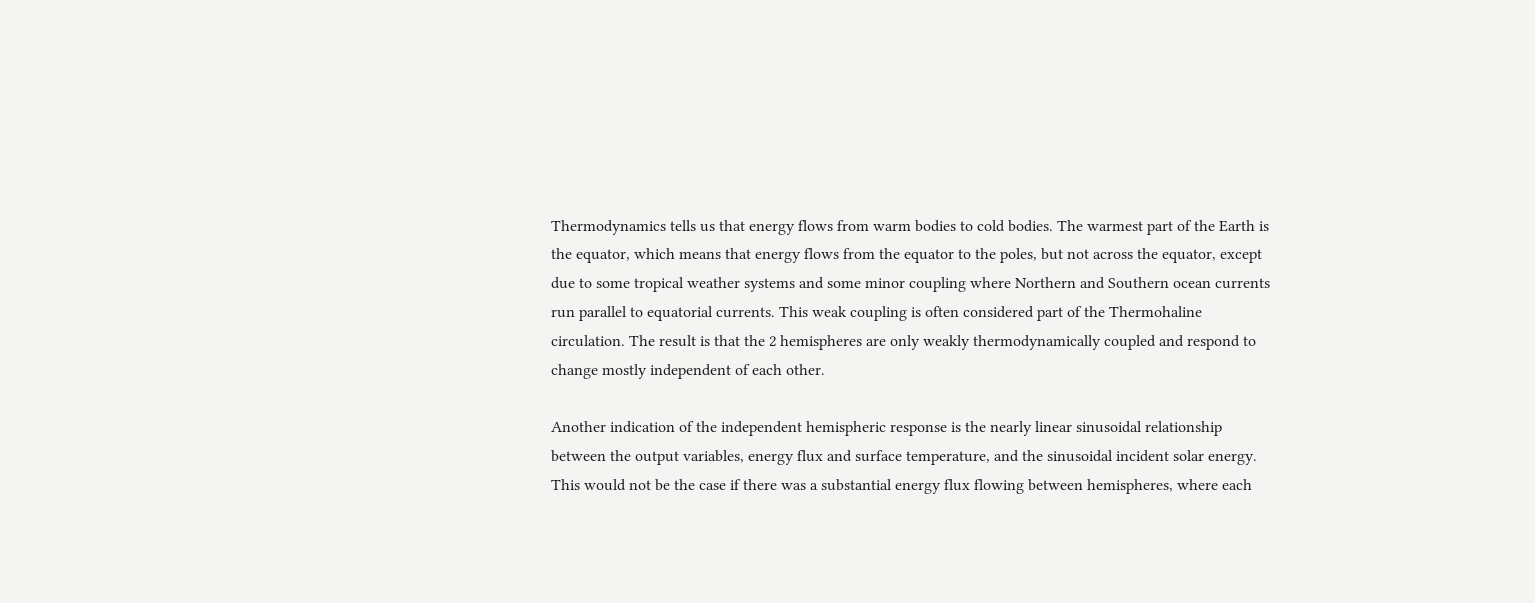Thermodynamics tells us that energy flows from warm bodies to cold bodies. The warmest part of the Earth is the equator, which means that energy flows from the equator to the poles, but not across the equator, except due to some tropical weather systems and some minor coupling where Northern and Southern ocean currents run parallel to equatorial currents. This weak coupling is often considered part of the Thermohaline circulation. The result is that the 2 hemispheres are only weakly thermodynamically coupled and respond to change mostly independent of each other.

Another indication of the independent hemispheric response is the nearly linear sinusoidal relationship between the output variables, energy flux and surface temperature, and the sinusoidal incident solar energy. This would not be the case if there was a substantial energy flux flowing between hemispheres, where each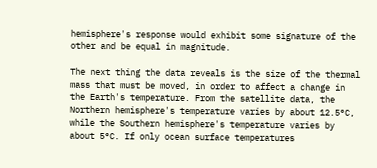hemisphere's response would exhibit some signature of the other and be equal in magnitude.

The next thing the data reveals is the size of the thermal mass that must be moved, in order to affect a change in the Earth's temperature. From the satellite data, the Northern hemisphere's temperature varies by about 12.5°C, while the Southern hemisphere's temperature varies by about 5°C. If only ocean surface temperatures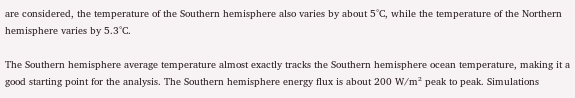are considered, the temperature of the Southern hemisphere also varies by about 5°C, while the temperature of the Northern hemisphere varies by 5.3°C.

The Southern hemisphere average temperature almost exactly tracks the Southern hemisphere ocean temperature, making it a good starting point for the analysis. The Southern hemisphere energy flux is about 200 W/m² peak to peak. Simulations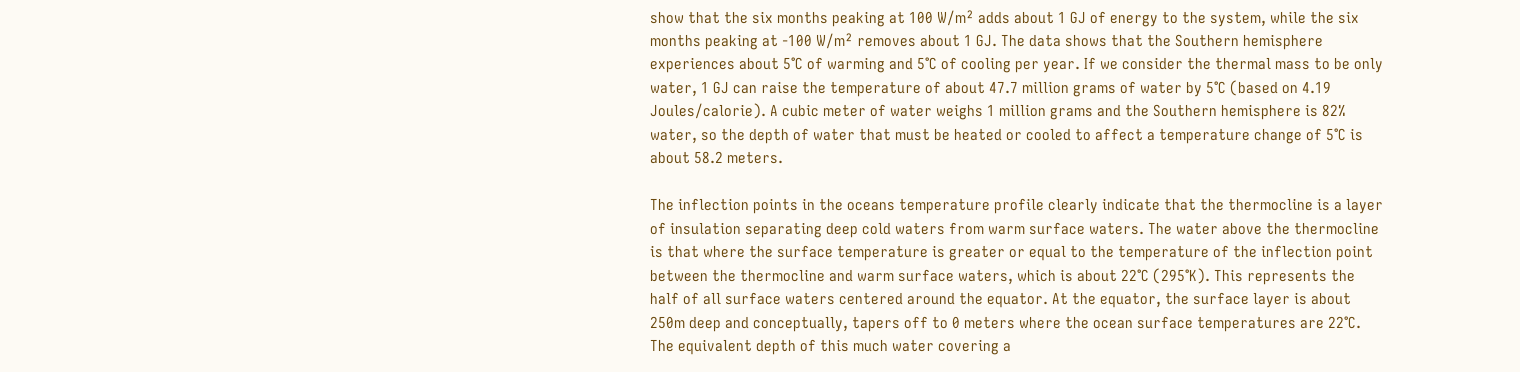show that the six months peaking at 100 W/m² adds about 1 GJ of energy to the system, while the six months peaking at -100 W/m² removes about 1 GJ. The data shows that the Southern hemisphere experiences about 5°C of warming and 5°C of cooling per year. If we consider the thermal mass to be only water, 1 GJ can raise the temperature of about 47.7 million grams of water by 5°C (based on 4.19 Joules/calorie). A cubic meter of water weighs 1 million grams and the Southern hemisphere is 82% water, so the depth of water that must be heated or cooled to affect a temperature change of 5°C is about 58.2 meters.

The inflection points in the oceans temperature profile clearly indicate that the thermocline is a layer of insulation separating deep cold waters from warm surface waters. The water above the thermocline is that where the surface temperature is greater or equal to the temperature of the inflection point between the thermocline and warm surface waters, which is about 22°C (295°K). This represents the half of all surface waters centered around the equator. At the equator, the surface layer is about 250m deep and conceptually, tapers off to 0 meters where the ocean surface temperatures are 22°C. The equivalent depth of this much water covering a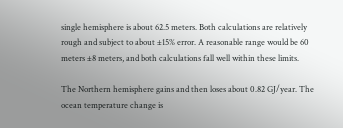single hemisphere is about 62.5 meters. Both calculations are relatively rough and subject to about ±15% error. A reasonable range would be 60 meters ±8 meters, and both calculations fall well within these limits.

The Northern hemisphere gains and then loses about 0.82 GJ/year. The ocean temperature change is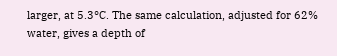larger, at 5.3°C. The same calculation, adjusted for 62% water, gives a depth of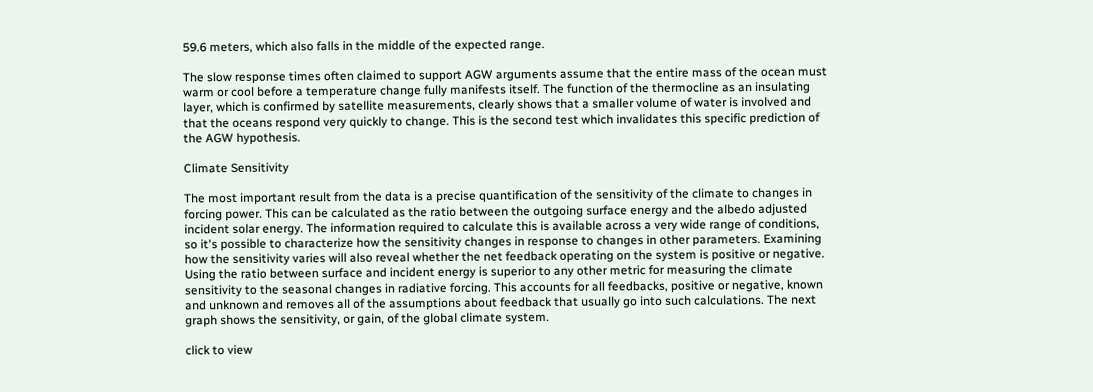59.6 meters, which also falls in the middle of the expected range.

The slow response times often claimed to support AGW arguments assume that the entire mass of the ocean must warm or cool before a temperature change fully manifests itself. The function of the thermocline as an insulating layer, which is confirmed by satellite measurements, clearly shows that a smaller volume of water is involved and that the oceans respond very quickly to change. This is the second test which invalidates this specific prediction of the AGW hypothesis.

Climate Sensitivity

The most important result from the data is a precise quantification of the sensitivity of the climate to changes in forcing power. This can be calculated as the ratio between the outgoing surface energy and the albedo adjusted incident solar energy. The information required to calculate this is available across a very wide range of conditions, so it's possible to characterize how the sensitivity changes in response to changes in other parameters. Examining how the sensitivity varies will also reveal whether the net feedback operating on the system is positive or negative. Using the ratio between surface and incident energy is superior to any other metric for measuring the climate sensitivity to the seasonal changes in radiative forcing. This accounts for all feedbacks, positive or negative, known and unknown and removes all of the assumptions about feedback that usually go into such calculations. The next graph shows the sensitivity, or gain, of the global climate system.

click to view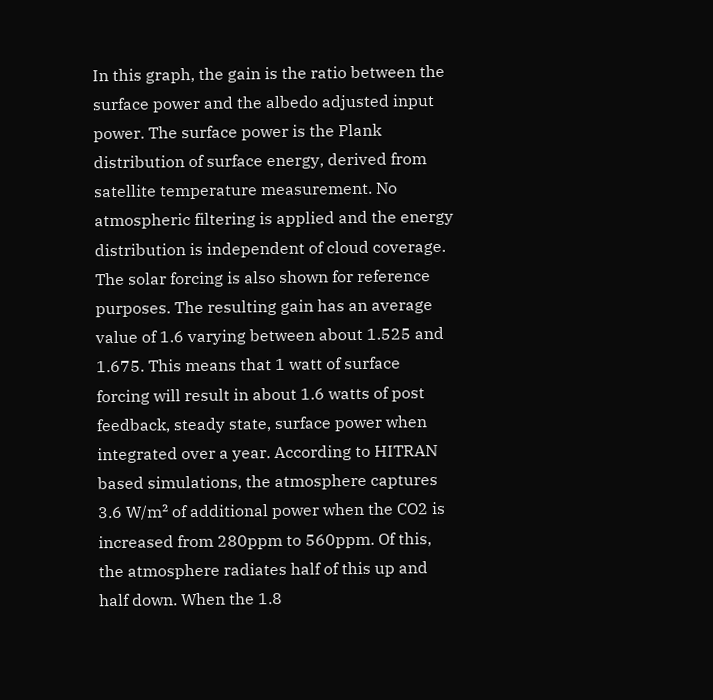In this graph, the gain is the ratio between the surface power and the albedo adjusted input power. The surface power is the Plank distribution of surface energy, derived from satellite temperature measurement. No atmospheric filtering is applied and the energy distribution is independent of cloud coverage. The solar forcing is also shown for reference purposes. The resulting gain has an average value of 1.6 varying between about 1.525 and 1.675. This means that 1 watt of surface forcing will result in about 1.6 watts of post feedback, steady state, surface power when integrated over a year. According to HITRAN based simulations, the atmosphere captures 3.6 W/m² of additional power when the CO2 is increased from 280ppm to 560ppm. Of this, the atmosphere radiates half of this up and half down. When the 1.8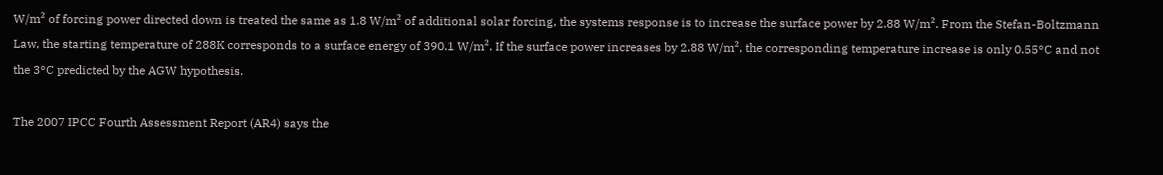W/m² of forcing power directed down is treated the same as 1.8 W/m² of additional solar forcing, the systems response is to increase the surface power by 2.88 W/m². From the Stefan-Boltzmann Law, the starting temperature of 288K corresponds to a surface energy of 390.1 W/m². If the surface power increases by 2.88 W/m², the corresponding temperature increase is only 0.55°C and not the 3°C predicted by the AGW hypothesis.

The 2007 IPCC Fourth Assessment Report (AR4) says the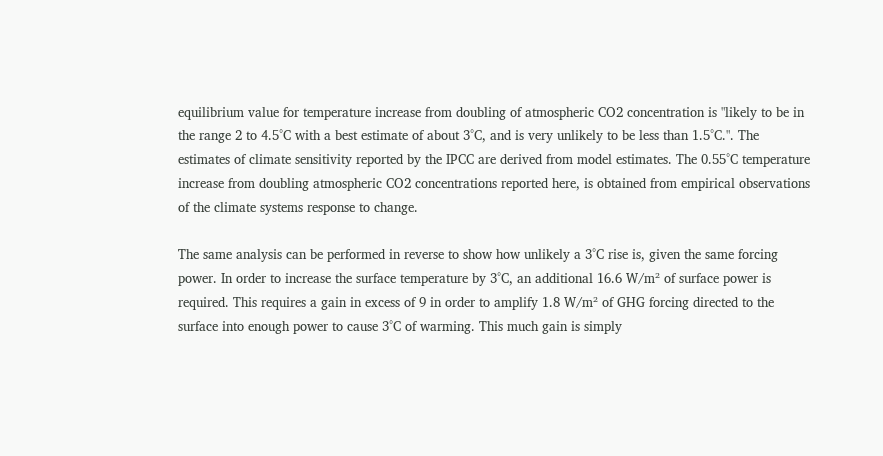equilibrium value for temperature increase from doubling of atmospheric CO2 concentration is "likely to be in the range 2 to 4.5°C with a best estimate of about 3°C, and is very unlikely to be less than 1.5°C.". The estimates of climate sensitivity reported by the IPCC are derived from model estimates. The 0.55°C temperature increase from doubling atmospheric CO2 concentrations reported here, is obtained from empirical observations of the climate systems response to change.

The same analysis can be performed in reverse to show how unlikely a 3°C rise is, given the same forcing power. In order to increase the surface temperature by 3°C, an additional 16.6 W/m² of surface power is required. This requires a gain in excess of 9 in order to amplify 1.8 W/m² of GHG forcing directed to the surface into enough power to cause 3°C of warming. This much gain is simply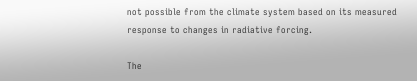not possible from the climate system based on its measured response to changes in radiative forcing.

The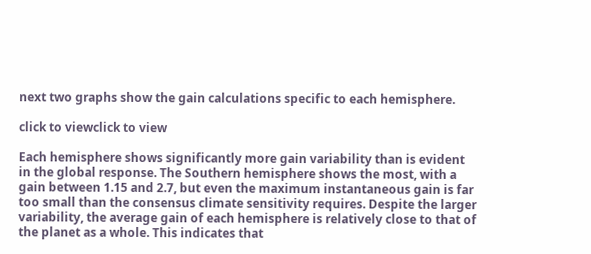next two graphs show the gain calculations specific to each hemisphere.

click to viewclick to view

Each hemisphere shows significantly more gain variability than is evident in the global response. The Southern hemisphere shows the most, with a gain between 1.15 and 2.7, but even the maximum instantaneous gain is far too small than the consensus climate sensitivity requires. Despite the larger variability, the average gain of each hemisphere is relatively close to that of the planet as a whole. This indicates that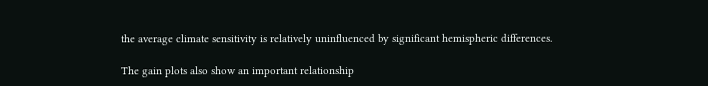the average climate sensitivity is relatively uninfluenced by significant hemispheric differences.

The gain plots also show an important relationship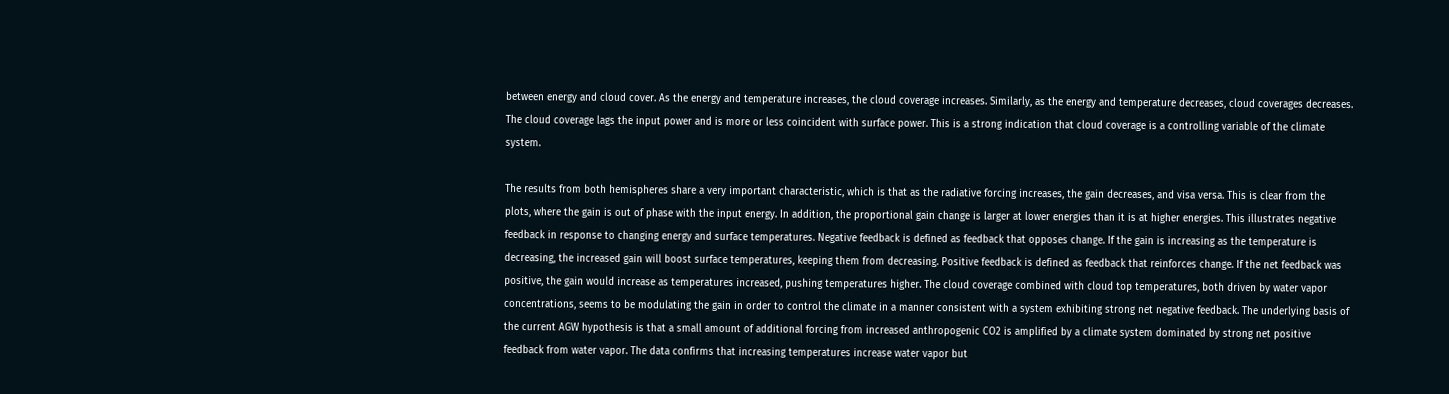between energy and cloud cover. As the energy and temperature increases, the cloud coverage increases. Similarly, as the energy and temperature decreases, cloud coverages decreases. The cloud coverage lags the input power and is more or less coincident with surface power. This is a strong indication that cloud coverage is a controlling variable of the climate system.

The results from both hemispheres share a very important characteristic, which is that as the radiative forcing increases, the gain decreases, and visa versa. This is clear from the plots, where the gain is out of phase with the input energy. In addition, the proportional gain change is larger at lower energies than it is at higher energies. This illustrates negative feedback in response to changing energy and surface temperatures. Negative feedback is defined as feedback that opposes change. If the gain is increasing as the temperature is decreasing, the increased gain will boost surface temperatures, keeping them from decreasing. Positive feedback is defined as feedback that reinforces change. If the net feedback was positive, the gain would increase as temperatures increased, pushing temperatures higher. The cloud coverage combined with cloud top temperatures, both driven by water vapor concentrations, seems to be modulating the gain in order to control the climate in a manner consistent with a system exhibiting strong net negative feedback. The underlying basis of the current AGW hypothesis is that a small amount of additional forcing from increased anthropogenic CO2 is amplified by a climate system dominated by strong net positive feedback from water vapor. The data confirms that increasing temperatures increase water vapor but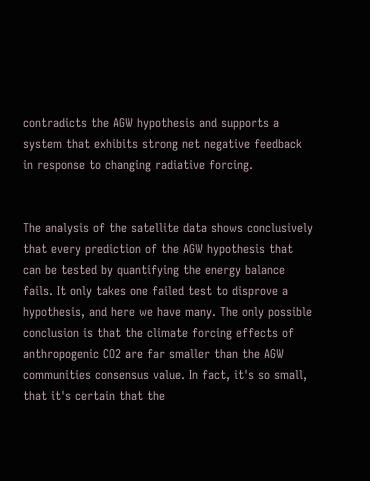contradicts the AGW hypothesis and supports a system that exhibits strong net negative feedback in response to changing radiative forcing.


The analysis of the satellite data shows conclusively that every prediction of the AGW hypothesis that can be tested by quantifying the energy balance fails. It only takes one failed test to disprove a hypothesis, and here we have many. The only possible conclusion is that the climate forcing effects of anthropogenic CO2 are far smaller than the AGW communities consensus value. In fact, it's so small, that it's certain that the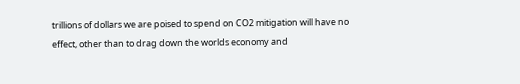trillions of dollars we are poised to spend on CO2 mitigation will have no effect, other than to drag down the worlds economy and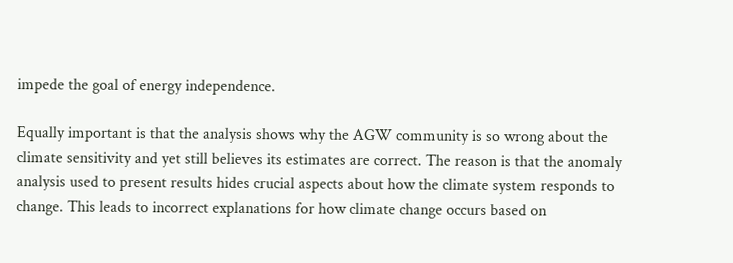impede the goal of energy independence.

Equally important is that the analysis shows why the AGW community is so wrong about the climate sensitivity and yet still believes its estimates are correct. The reason is that the anomaly analysis used to present results hides crucial aspects about how the climate system responds to change. This leads to incorrect explanations for how climate change occurs based on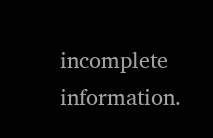incomplete information.